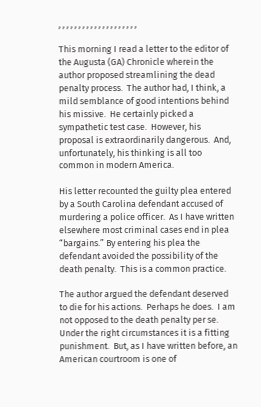, , , , , , , , , , , , , , , , , , , ,

This morning I read a letter to the editor of the Augusta (GA) Chronicle wherein the author proposed streamlining the dead penalty process.  The author had, I think, a mild semblance of good intentions behind his missive.  He certainly picked a sympathetic test case.  However, his proposal is extraordinarily dangerous.  And, unfortunately, his thinking is all too common in modern America.

His letter recounted the guilty plea entered by a South Carolina defendant accused of murdering a police officer.  As I have written elsewhere most criminal cases end in plea “bargains.” By entering his plea the defendant avoided the possibility of the death penalty.  This is a common practice.

The author argued the defendant deserved to die for his actions.  Perhaps he does.  I am not opposed to the death penalty per se.  Under the right circumstances it is a fitting punishment.  But, as I have written before, an American courtroom is one of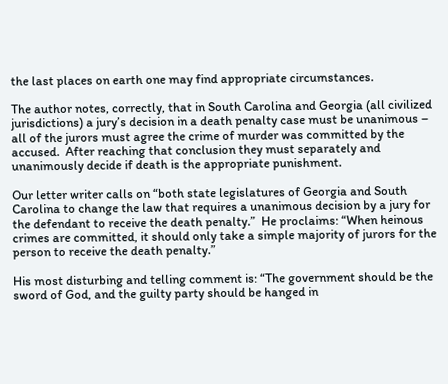the last places on earth one may find appropriate circumstances.

The author notes, correctly, that in South Carolina and Georgia (all civilized jurisdictions) a jury’s decision in a death penalty case must be unanimous – all of the jurors must agree the crime of murder was committed by the accused.  After reaching that conclusion they must separately and unanimously decide if death is the appropriate punishment.

Our letter writer calls on “both state legislatures of Georgia and South Carolina to change the law that requires a unanimous decision by a jury for the defendant to receive the death penalty.”  He proclaims: “When heinous crimes are committed, it should only take a simple majority of jurors for the person to receive the death penalty.”

His most disturbing and telling comment is: “The government should be the sword of God, and the guilty party should be hanged in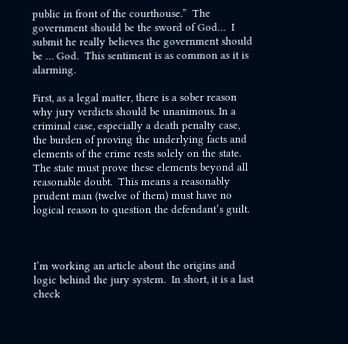public in front of the courthouse.”  The government should be the sword of God…  I submit he really believes the government should be … God.  This sentiment is as common as it is alarming.

First, as a legal matter, there is a sober reason why jury verdicts should be unanimous. In a criminal case, especially a death penalty case, the burden of proving the underlying facts and elements of the crime rests solely on the state.  The state must prove these elements beyond all reasonable doubt.  This means a reasonably prudent man (twelve of them) must have no logical reason to question the defendant’s guilt.



I’m working an article about the origins and logic behind the jury system.  In short, it is a last check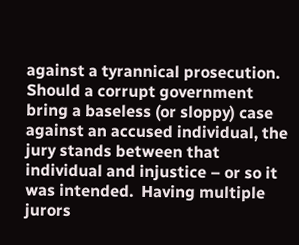against a tyrannical prosecution.  Should a corrupt government bring a baseless (or sloppy) case against an accused individual, the jury stands between that individual and injustice – or so it was intended.  Having multiple jurors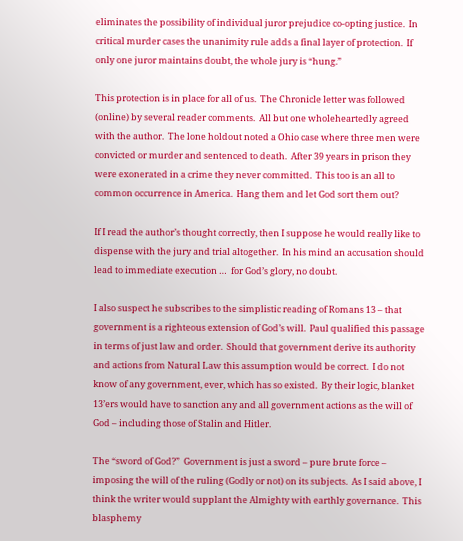eliminates the possibility of individual juror prejudice co-opting justice.  In critical murder cases the unanimity rule adds a final layer of protection.  If only one juror maintains doubt, the whole jury is “hung.”

This protection is in place for all of us.  The Chronicle letter was followed (online) by several reader comments.  All but one wholeheartedly agreed with the author.  The lone holdout noted a Ohio case where three men were convicted or murder and sentenced to death.  After 39 years in prison they were exonerated in a crime they never committed.  This too is an all to common occurrence in America.  Hang them and let God sort them out?

If I read the author’s thought correctly, then I suppose he would really like to dispense with the jury and trial altogether.  In his mind an accusation should lead to immediate execution …  for God’s glory, no doubt.

I also suspect he subscribes to the simplistic reading of Romans 13 – that government is a righteous extension of God’s will.  Paul qualified this passage in terms of just law and order.  Should that government derive its authority and actions from Natural Law this assumption would be correct.  I do not know of any government, ever, which has so existed.  By their logic, blanket 13’ers would have to sanction any and all government actions as the will of God – including those of Stalin and Hitler.

The “sword of God?”  Government is just a sword – pure brute force – imposing the will of the ruling (Godly or not) on its subjects.  As I said above, I think the writer would supplant the Almighty with earthly governance.  This blasphemy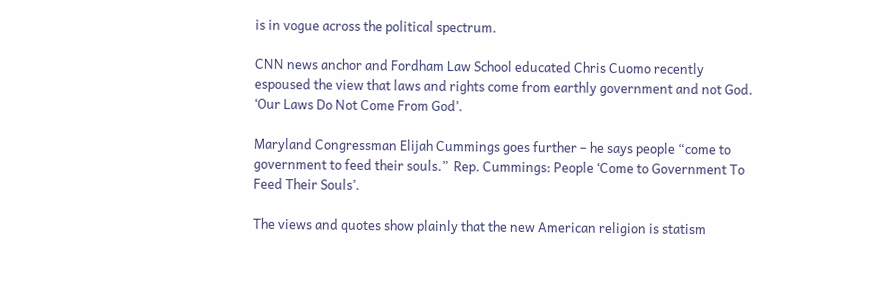is in vogue across the political spectrum.

CNN news anchor and Fordham Law School educated Chris Cuomo recently espoused the view that laws and rights come from earthly government and not God.  ‘Our Laws Do Not Come From God’.

Maryland Congressman Elijah Cummings goes further – he says people “come to government to feed their souls.”  Rep. Cummings: People ‘Come to Government To Feed Their Souls’.

The views and quotes show plainly that the new American religion is statism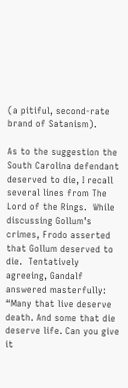(a pitiful, second-rate brand of Satanism).

As to the suggestion the South Carolina defendant deserved to die, I recall several lines from The Lord of the Rings.  While discussing Gollum’s crimes, Frodo asserted that Gollum deserved to die.  Tentatively agreeing, Gandalf answered masterfully: “Many that live deserve death. And some that die deserve life. Can you give it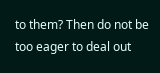to them? Then do not be too eager to deal out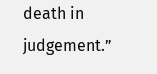death in judgement.”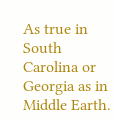As true in South Carolina or Georgia as in Middle Earth.